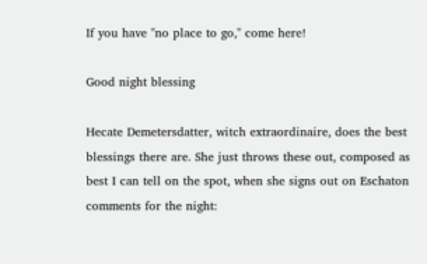If you have "no place to go," come here!

Good night blessing

Hecate Demetersdatter, witch extraordinaire, does the best blessings there are. She just throws these out, composed as best I can tell on the spot, when she signs out on Eschaton comments for the night: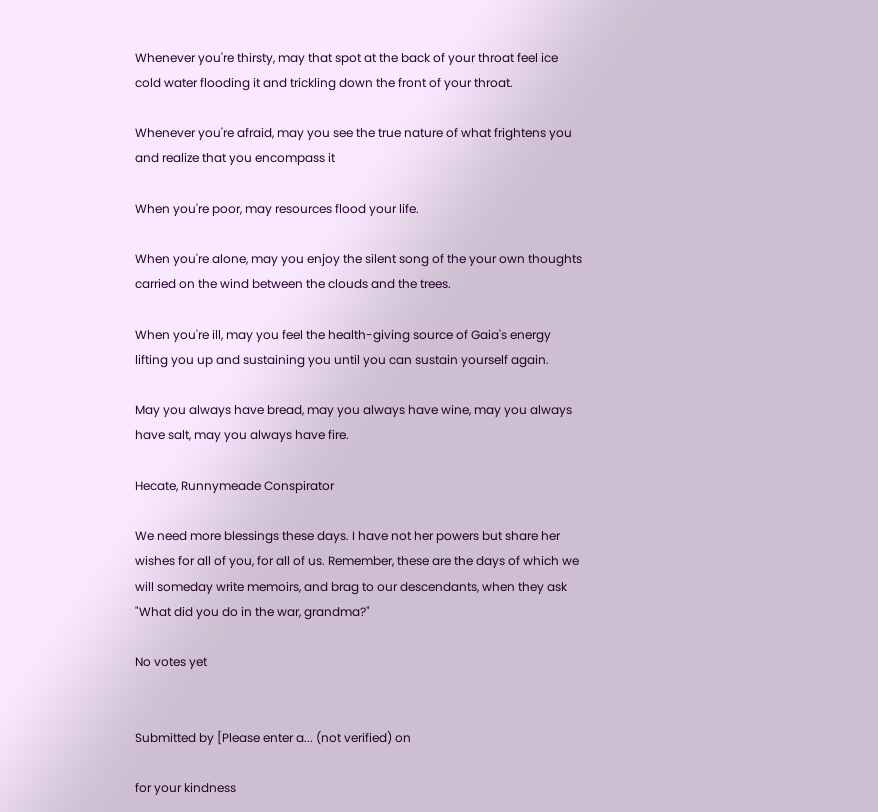Whenever you're thirsty, may that spot at the back of your throat feel ice cold water flooding it and trickling down the front of your throat.

Whenever you're afraid, may you see the true nature of what frightens you and realize that you encompass it

When you're poor, may resources flood your life.

When you're alone, may you enjoy the silent song of the your own thoughts carried on the wind between the clouds and the trees.

When you're ill, may you feel the health-giving source of Gaia's energy lifting you up and sustaining you until you can sustain yourself again.

May you always have bread, may you always have wine, may you always have salt, may you always have fire.

Hecate, Runnymeade Conspirator

We need more blessings these days. I have not her powers but share her wishes for all of you, for all of us. Remember, these are the days of which we will someday write memoirs, and brag to our descendants, when they ask "What did you do in the war, grandma?"

No votes yet


Submitted by [Please enter a... (not verified) on

for your kindness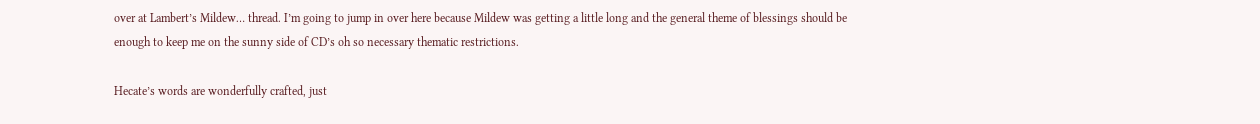over at Lambert’s Mildew… thread. I’m going to jump in over here because Mildew was getting a little long and the general theme of blessings should be enough to keep me on the sunny side of CD’s oh so necessary thematic restrictions.

Hecate’s words are wonderfully crafted, just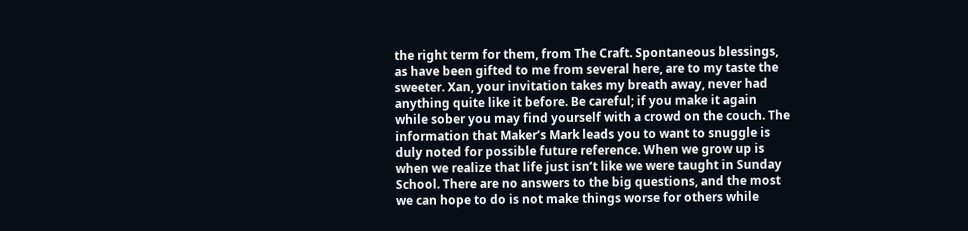the right term for them, from The Craft. Spontaneous blessings, as have been gifted to me from several here, are to my taste the sweeter. Xan, your invitation takes my breath away, never had anything quite like it before. Be careful; if you make it again while sober you may find yourself with a crowd on the couch. The information that Maker’s Mark leads you to want to snuggle is duly noted for possible future reference. When we grow up is when we realize that life just isn’t like we were taught in Sunday School. There are no answers to the big questions, and the most we can hope to do is not make things worse for others while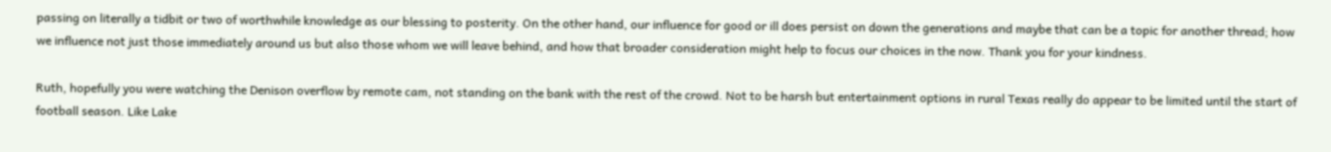passing on literally a tidbit or two of worthwhile knowledge as our blessing to posterity. On the other hand, our influence for good or ill does persist on down the generations and maybe that can be a topic for another thread; how we influence not just those immediately around us but also those whom we will leave behind, and how that broader consideration might help to focus our choices in the now. Thank you for your kindness.

Ruth, hopefully you were watching the Denison overflow by remote cam, not standing on the bank with the rest of the crowd. Not to be harsh but entertainment options in rural Texas really do appear to be limited until the start of football season. Like Lake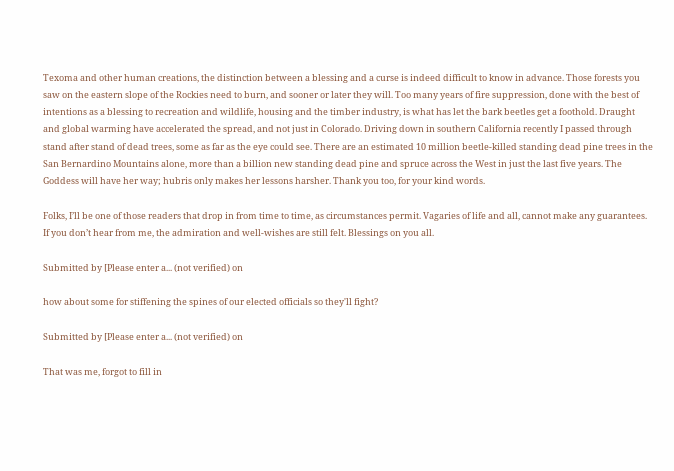Texoma and other human creations, the distinction between a blessing and a curse is indeed difficult to know in advance. Those forests you saw on the eastern slope of the Rockies need to burn, and sooner or later they will. Too many years of fire suppression, done with the best of intentions as a blessing to recreation and wildlife, housing and the timber industry, is what has let the bark beetles get a foothold. Draught and global warming have accelerated the spread, and not just in Colorado. Driving down in southern California recently I passed through stand after stand of dead trees, some as far as the eye could see. There are an estimated 10 million beetle-killed standing dead pine trees in the San Bernardino Mountains alone, more than a billion new standing dead pine and spruce across the West in just the last five years. The Goddess will have her way; hubris only makes her lessons harsher. Thank you too, for your kind words.

Folks, I’ll be one of those readers that drop in from time to time, as circumstances permit. Vagaries of life and all, cannot make any guarantees. If you don’t hear from me, the admiration and well-wishes are still felt. Blessings on you all.

Submitted by [Please enter a... (not verified) on

how about some for stiffening the spines of our elected officials so they'll fight?

Submitted by [Please enter a... (not verified) on

That was me, forgot to fill in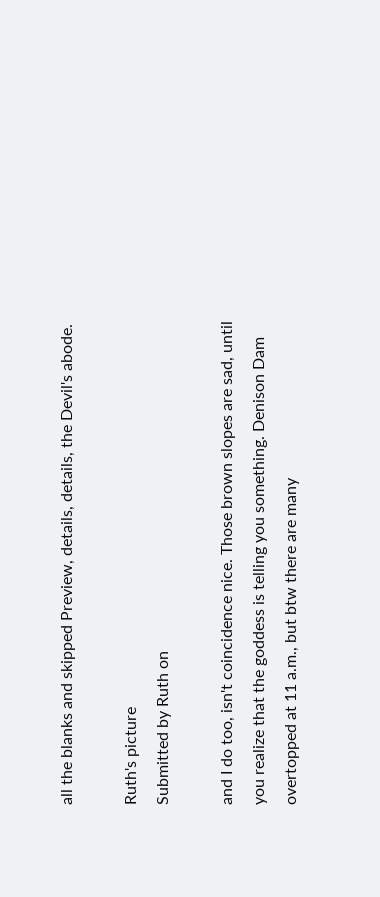all the blanks and skipped Preview, details, details, the Devil's abode.

Ruth's picture
Submitted by Ruth on

and I do too, isn't coincidence nice. Those brown slopes are sad, until you realize that the goddess is telling you something. Denison Dam overtopped at 11 a.m., but btw there are many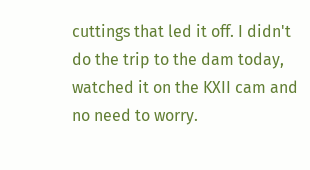cuttings that led it off. I didn't do the trip to the dam today, watched it on the KXII cam and no need to worry.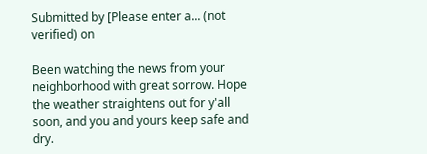Submitted by [Please enter a... (not verified) on

Been watching the news from your neighborhood with great sorrow. Hope the weather straightens out for y'all soon, and you and yours keep safe and dry.